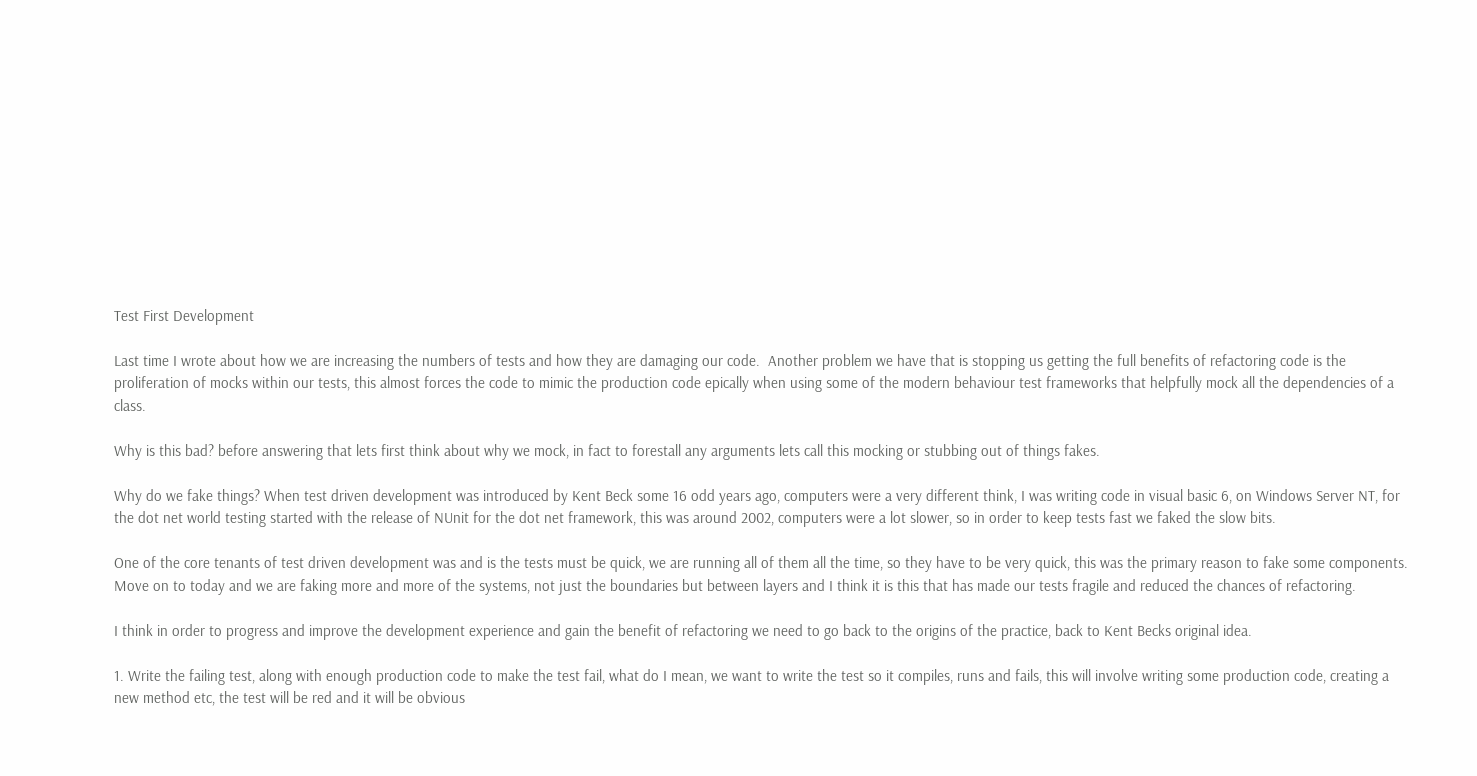Test First Development

Last time I wrote about how we are increasing the numbers of tests and how they are damaging our code.  Another problem we have that is stopping us getting the full benefits of refactoring code is the proliferation of mocks within our tests, this almost forces the code to mimic the production code epically when using some of the modern behaviour test frameworks that helpfully mock all the dependencies of a class.

Why is this bad? before answering that lets first think about why we mock, in fact to forestall any arguments lets call this mocking or stubbing out of things fakes.

Why do we fake things? When test driven development was introduced by Kent Beck some 16 odd years ago, computers were a very different think, I was writing code in visual basic 6, on Windows Server NT, for the dot net world testing started with the release of NUnit for the dot net framework, this was around 2002, computers were a lot slower, so in order to keep tests fast we faked the slow bits.

One of the core tenants of test driven development was and is the tests must be quick, we are running all of them all the time, so they have to be very quick, this was the primary reason to fake some components.  Move on to today and we are faking more and more of the systems, not just the boundaries but between layers and I think it is this that has made our tests fragile and reduced the chances of refactoring.

I think in order to progress and improve the development experience and gain the benefit of refactoring we need to go back to the origins of the practice, back to Kent Becks original idea.

1. Write the failing test, along with enough production code to make the test fail, what do I mean, we want to write the test so it compiles, runs and fails, this will involve writing some production code, creating a new method etc, the test will be red and it will be obvious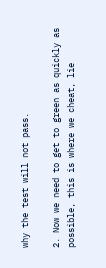why the test will not pass.

2. Now we need to get to green as quickly as possible, this is where we cheat, lie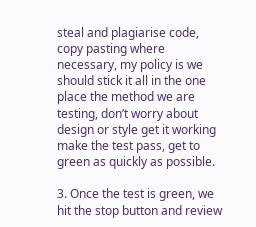steal and plagiarise code, copy pasting where necessary, my policy is we should stick it all in the one place the method we are testing, don’t worry about design or style get it working make the test pass, get to green as quickly as possible.

3. Once the test is green, we hit the stop button and review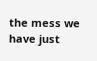the mess we have just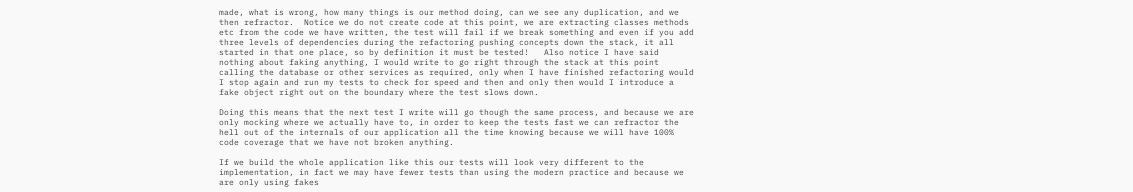made, what is wrong, how many things is our method doing, can we see any duplication, and we then refractor.  Notice we do not create code at this point, we are extracting classes methods etc from the code we have written, the test will fail if we break something and even if you add three levels of dependencies during the refactoring pushing concepts down the stack, it all started in that one place, so by definition it must be tested!   Also notice I have said nothing about faking anything, I would write to go right through the stack at this point calling the database or other services as required, only when I have finished refactoring would I stop again and run my tests to check for speed and then and only then would I introduce a fake object right out on the boundary where the test slows down.

Doing this means that the next test I write will go though the same process, and because we are only mocking where we actually have to, in order to keep the tests fast we can refractor the hell out of the internals of our application all the time knowing because we will have 100% code coverage that we have not broken anything.

If we build the whole application like this our tests will look very different to the implementation, in fact we may have fewer tests than using the modern practice and because we are only using fakes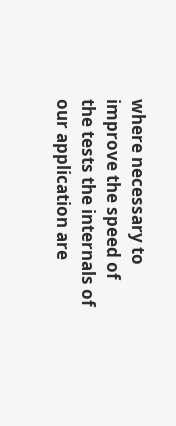where necessary to improve the speed of the tests the internals of our application are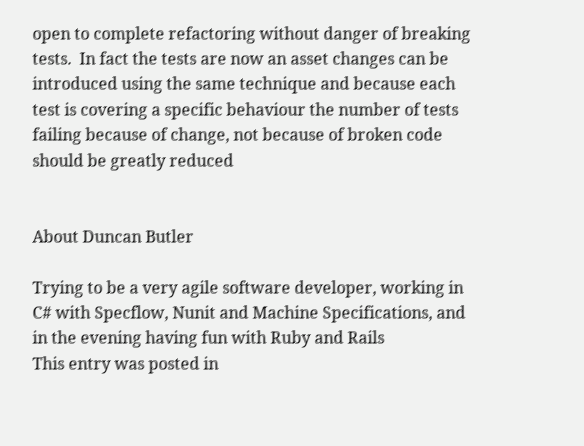open to complete refactoring without danger of breaking tests.  In fact the tests are now an asset changes can be introduced using the same technique and because each test is covering a specific behaviour the number of tests failing because of change, not because of broken code should be greatly reduced


About Duncan Butler

Trying to be a very agile software developer, working in C# with Specflow, Nunit and Machine Specifications, and in the evening having fun with Ruby and Rails
This entry was posted in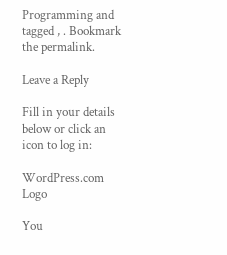Programming and tagged , . Bookmark the permalink.

Leave a Reply

Fill in your details below or click an icon to log in:

WordPress.com Logo

You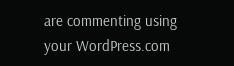are commenting using your WordPress.com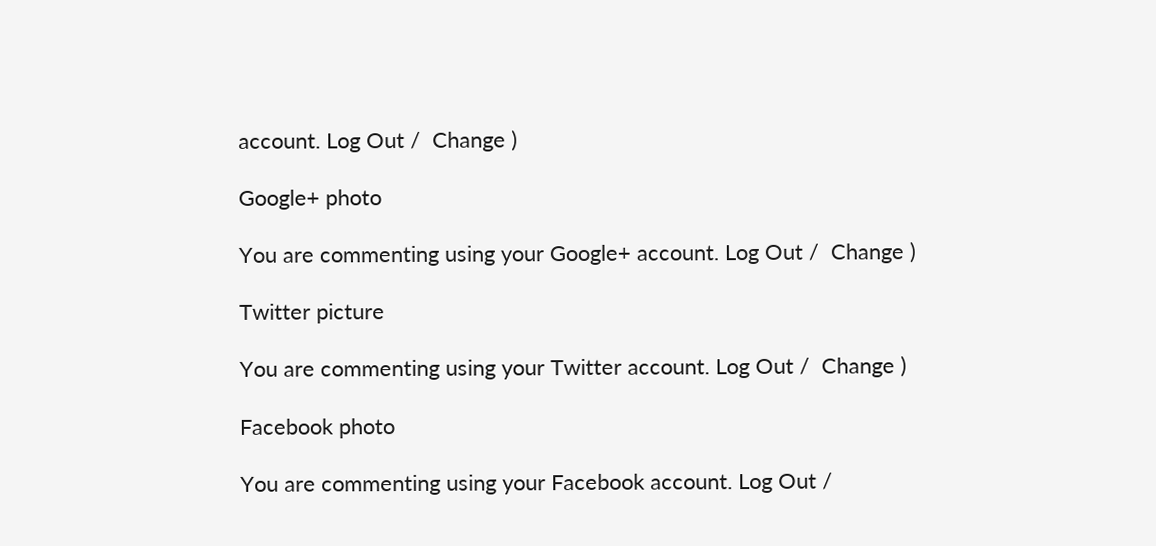account. Log Out /  Change )

Google+ photo

You are commenting using your Google+ account. Log Out /  Change )

Twitter picture

You are commenting using your Twitter account. Log Out /  Change )

Facebook photo

You are commenting using your Facebook account. Log Out /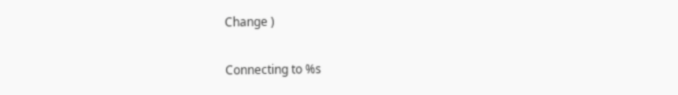Change )


Connecting to %s